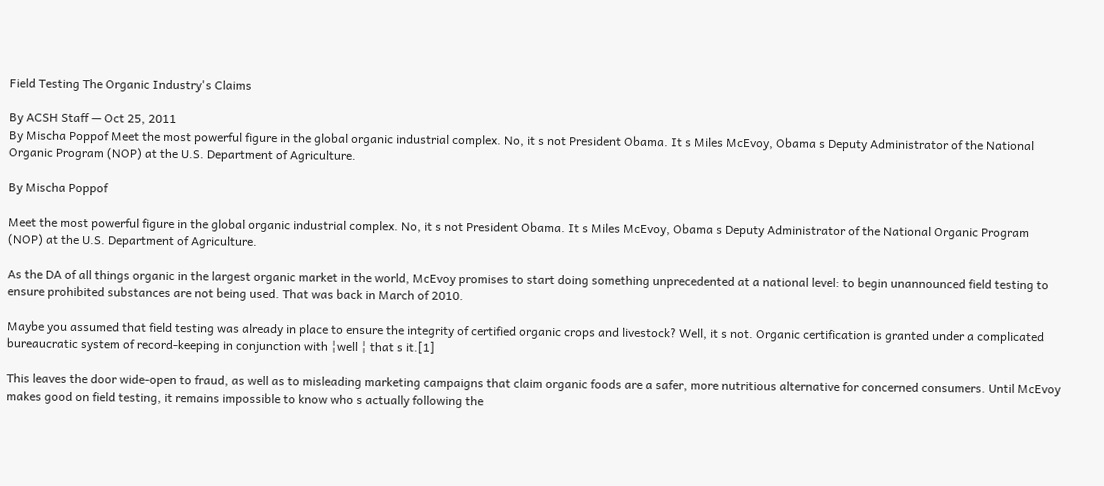Field Testing The Organic Industry's Claims

By ACSH Staff — Oct 25, 2011
By Mischa Poppof Meet the most powerful figure in the global organic industrial complex. No, it s not President Obama. It s Miles McEvoy, Obama s Deputy Administrator of the National Organic Program (NOP) at the U.S. Department of Agriculture.

By Mischa Poppof

Meet the most powerful figure in the global organic industrial complex. No, it s not President Obama. It s Miles McEvoy, Obama s Deputy Administrator of the National Organic Program (NOP) at the U.S. Department of Agriculture.

As the DA of all things organic in the largest organic market in the world, McEvoy promises to start doing something unprecedented at a national level: to begin unannounced field testing to ensure prohibited substances are not being used. That was back in March of 2010.

Maybe you assumed that field testing was already in place to ensure the integrity of certified organic crops and livestock? Well, it s not. Organic certification is granted under a complicated bureaucratic system of record-keeping in conjunction with ¦well ¦ that s it.[1]

This leaves the door wide-open to fraud, as well as to misleading marketing campaigns that claim organic foods are a safer, more nutritious alternative for concerned consumers. Until McEvoy makes good on field testing, it remains impossible to know who s actually following the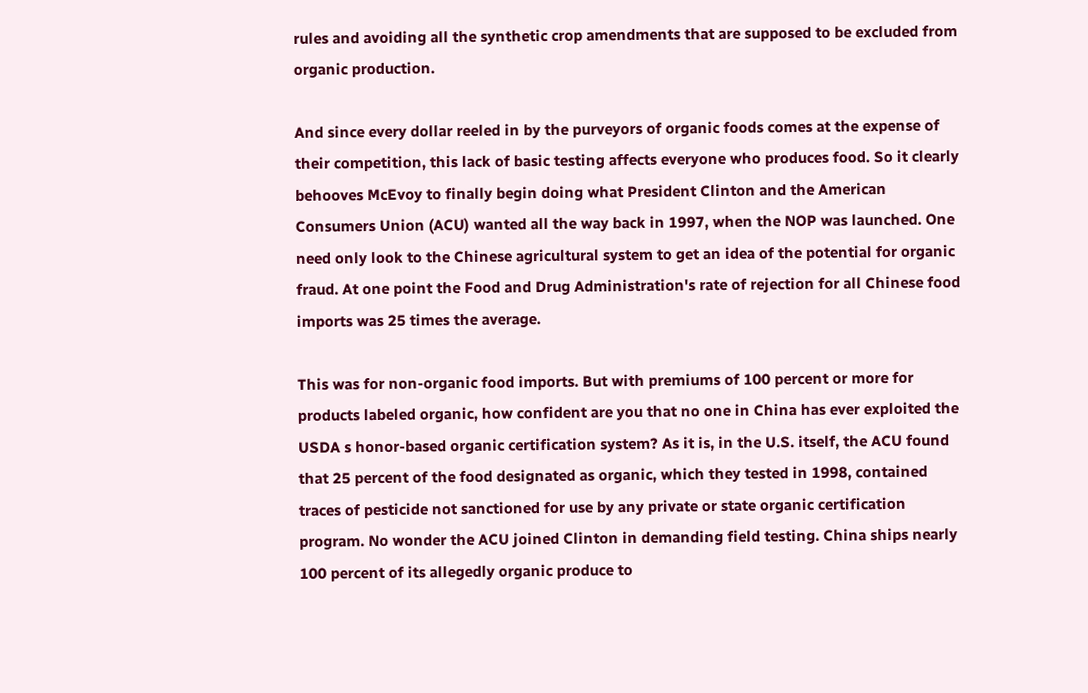rules and avoiding all the synthetic crop amendments that are supposed to be excluded from organic production.

And since every dollar reeled in by the purveyors of organic foods comes at the expense of their competition, this lack of basic testing affects everyone who produces food. So it clearly behooves McEvoy to finally begin doing what President Clinton and the American Consumers Union (ACU) wanted all the way back in 1997, when the NOP was launched. One need only look to the Chinese agricultural system to get an idea of the potential for organic fraud. At one point the Food and Drug Administration's rate of rejection for all Chinese food imports was 25 times the average.

This was for non-organic food imports. But with premiums of 100 percent or more for products labeled organic, how confident are you that no one in China has ever exploited the USDA s honor-based organic certification system? As it is, in the U.S. itself, the ACU found that 25 percent of the food designated as organic, which they tested in 1998, contained traces of pesticide not sanctioned for use by any private or state organic certification program. No wonder the ACU joined Clinton in demanding field testing. China ships nearly 100 percent of its allegedly organic produce to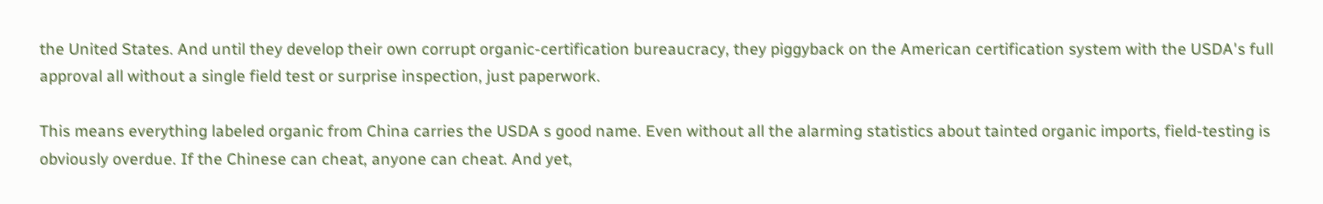the United States. And until they develop their own corrupt organic-certification bureaucracy, they piggyback on the American certification system with the USDA's full approval all without a single field test or surprise inspection, just paperwork.

This means everything labeled organic from China carries the USDA s good name. Even without all the alarming statistics about tainted organic imports, field-testing is obviously overdue. If the Chinese can cheat, anyone can cheat. And yet,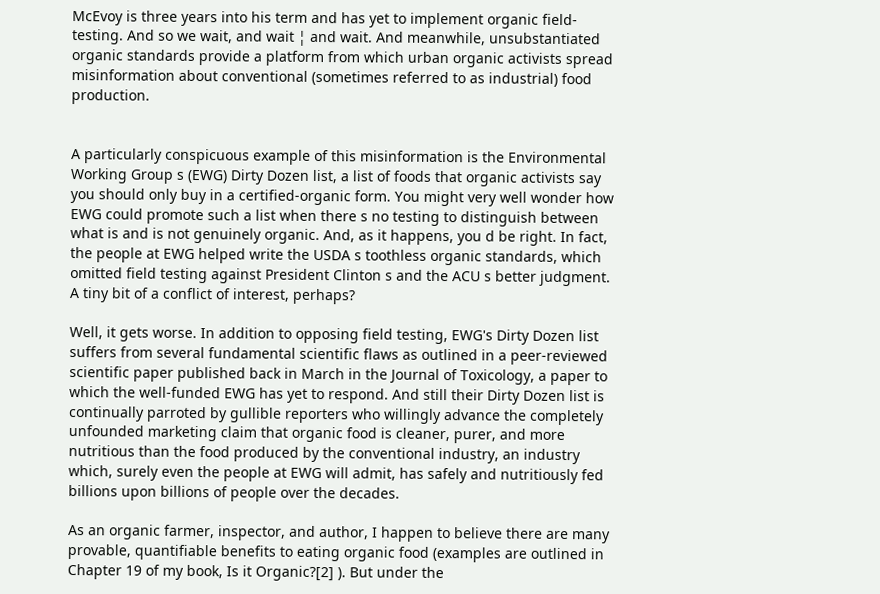McEvoy is three years into his term and has yet to implement organic field-testing. And so we wait, and wait ¦ and wait. And meanwhile, unsubstantiated organic standards provide a platform from which urban organic activists spread misinformation about conventional (sometimes referred to as industrial) food production.


A particularly conspicuous example of this misinformation is the Environmental Working Group s (EWG) Dirty Dozen list, a list of foods that organic activists say you should only buy in a certified-organic form. You might very well wonder how EWG could promote such a list when there s no testing to distinguish between what is and is not genuinely organic. And, as it happens, you d be right. In fact, the people at EWG helped write the USDA s toothless organic standards, which omitted field testing against President Clinton s and the ACU s better judgment. A tiny bit of a conflict of interest, perhaps?

Well, it gets worse. In addition to opposing field testing, EWG's Dirty Dozen list suffers from several fundamental scientific flaws as outlined in a peer-reviewed scientific paper published back in March in the Journal of Toxicology, a paper to which the well-funded EWG has yet to respond. And still their Dirty Dozen list is continually parroted by gullible reporters who willingly advance the completely unfounded marketing claim that organic food is cleaner, purer, and more nutritious than the food produced by the conventional industry, an industry which, surely even the people at EWG will admit, has safely and nutritiously fed billions upon billions of people over the decades.

As an organic farmer, inspector, and author, I happen to believe there are many provable, quantifiable benefits to eating organic food (examples are outlined in Chapter 19 of my book, Is it Organic?[2] ). But under the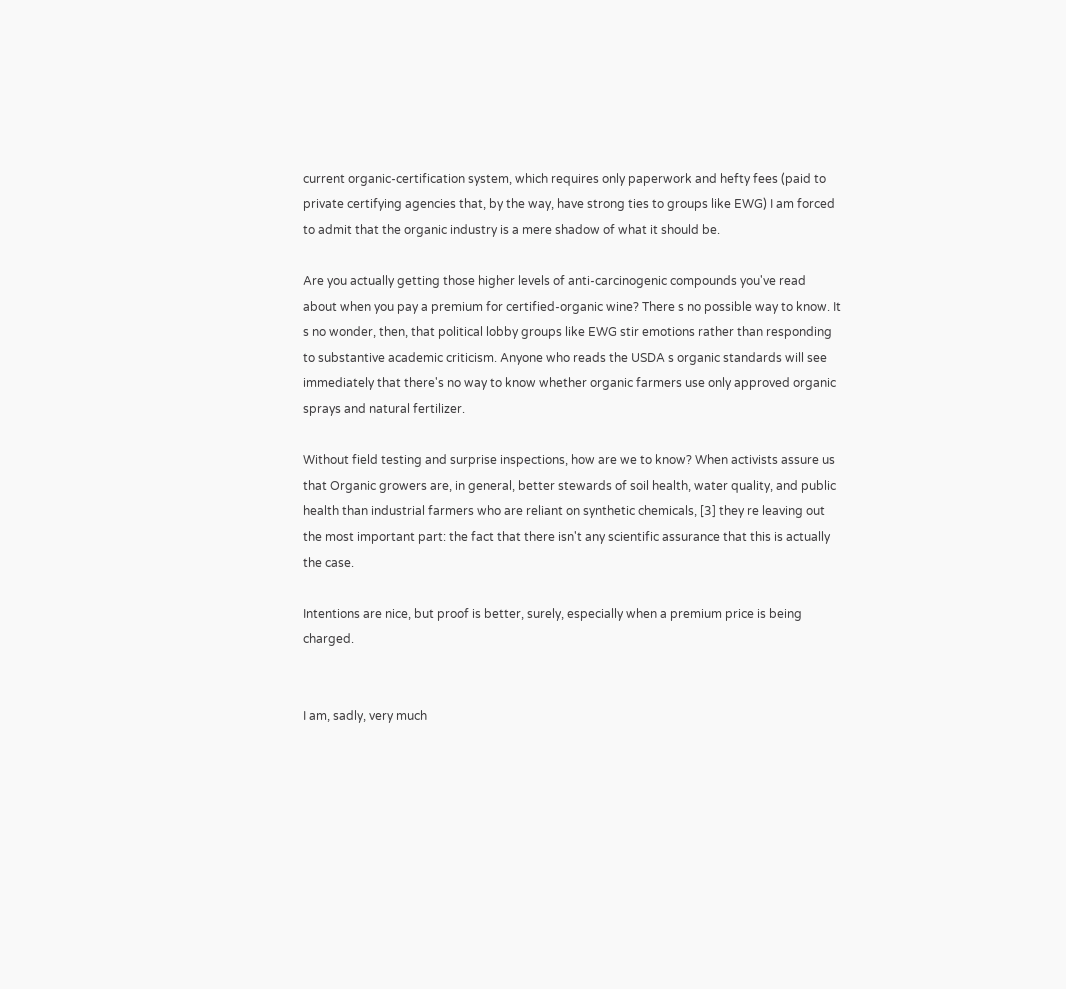current organic-certification system, which requires only paperwork and hefty fees (paid to private certifying agencies that, by the way, have strong ties to groups like EWG) I am forced to admit that the organic industry is a mere shadow of what it should be.

Are you actually getting those higher levels of anti-carcinogenic compounds you've read about when you pay a premium for certified-organic wine? There s no possible way to know. It s no wonder, then, that political lobby groups like EWG stir emotions rather than responding to substantive academic criticism. Anyone who reads the USDA s organic standards will see immediately that there's no way to know whether organic farmers use only approved organic sprays and natural fertilizer.

Without field testing and surprise inspections, how are we to know? When activists assure us that Organic growers are, in general, better stewards of soil health, water quality, and public health than industrial farmers who are reliant on synthetic chemicals, [3] they re leaving out the most important part: the fact that there isn't any scientific assurance that this is actually the case.

Intentions are nice, but proof is better, surely, especially when a premium price is being charged.


I am, sadly, very much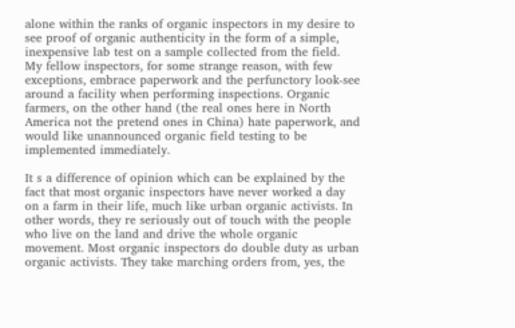alone within the ranks of organic inspectors in my desire to see proof of organic authenticity in the form of a simple, inexpensive lab test on a sample collected from the field. My fellow inspectors, for some strange reason, with few exceptions, embrace paperwork and the perfunctory look-see around a facility when performing inspections. Organic farmers, on the other hand (the real ones here in North America not the pretend ones in China) hate paperwork, and would like unannounced organic field testing to be implemented immediately.

It s a difference of opinion which can be explained by the fact that most organic inspectors have never worked a day on a farm in their life, much like urban organic activists. In other words, they re seriously out of touch with the people who live on the land and drive the whole organic movement. Most organic inspectors do double duty as urban organic activists. They take marching orders from, yes, the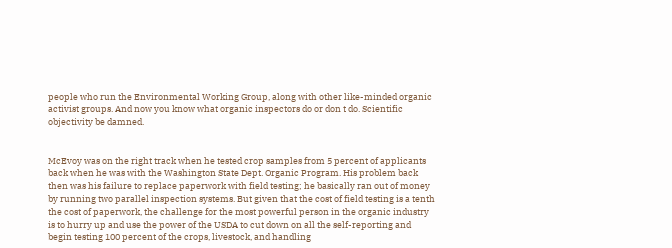people who run the Environmental Working Group, along with other like-minded organic activist groups. And now you know what organic inspectors do or don t do. Scientific objectivity be damned.


McEvoy was on the right track when he tested crop samples from 5 percent of applicants back when he was with the Washington State Dept. Organic Program. His problem back then was his failure to replace paperwork with field testing; he basically ran out of money by running two parallel inspection systems. But given that the cost of field testing is a tenth the cost of paperwork, the challenge for the most powerful person in the organic industry is to hurry up and use the power of the USDA to cut down on all the self-reporting and begin testing 100 percent of the crops, livestock, and handling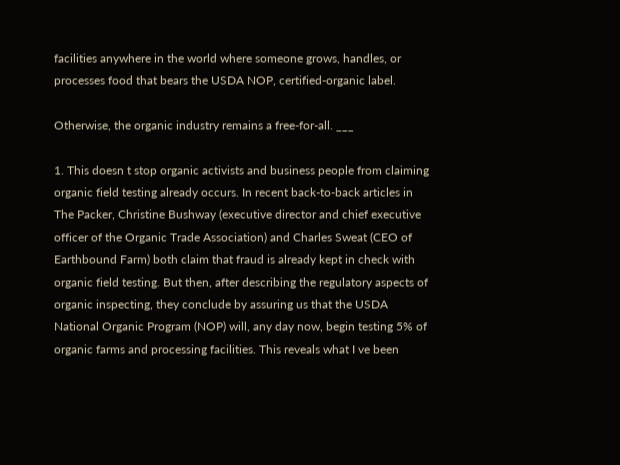facilities anywhere in the world where someone grows, handles, or processes food that bears the USDA NOP, certified-organic label.

Otherwise, the organic industry remains a free-for-all. ___

1. This doesn t stop organic activists and business people from claiming organic field testing already occurs. In recent back-to-back articles in The Packer, Christine Bushway (executive director and chief executive officer of the Organic Trade Association) and Charles Sweat (CEO of Earthbound Farm) both claim that fraud is already kept in check with organic field testing. But then, after describing the regulatory aspects of organic inspecting, they conclude by assuring us that the USDA National Organic Program (NOP) will, any day now, begin testing 5% of organic farms and processing facilities. This reveals what I ve been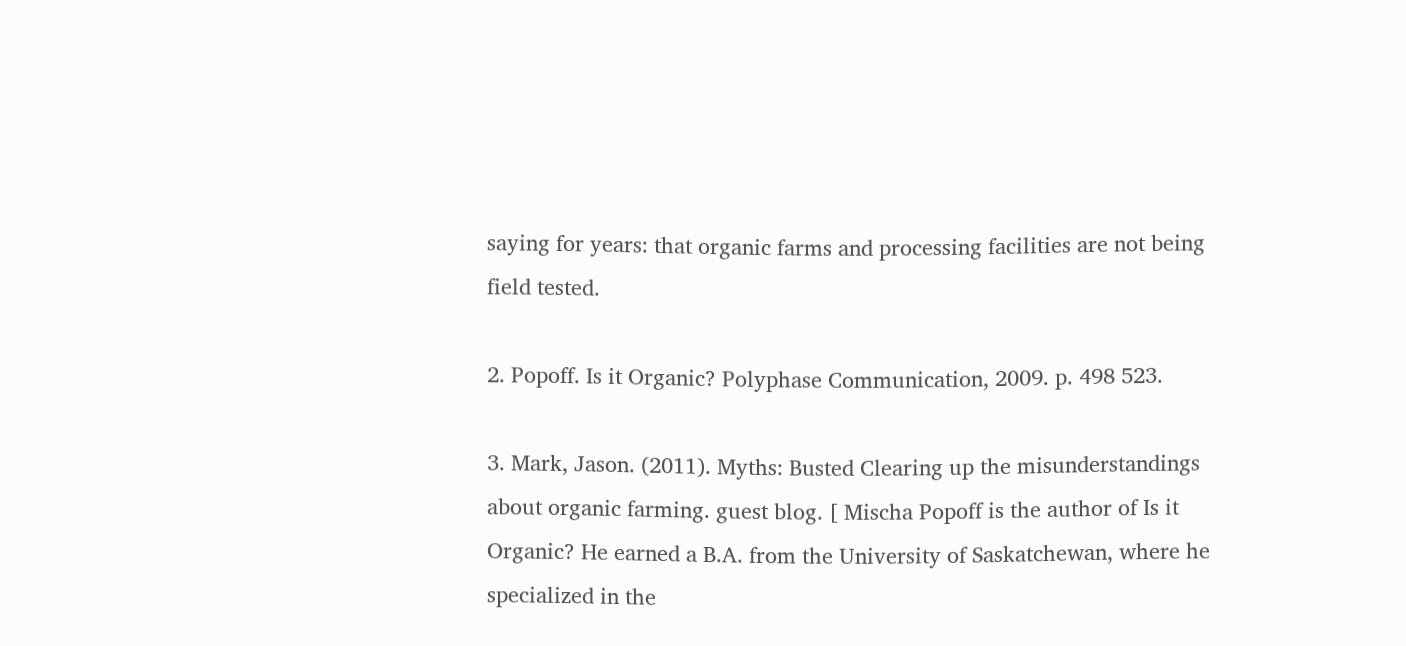saying for years: that organic farms and processing facilities are not being field tested.

2. Popoff. Is it Organic? Polyphase Communication, 2009. p. 498 523.

3. Mark, Jason. (2011). Myths: Busted Clearing up the misunderstandings about organic farming. guest blog. [ Mischa Popoff is the author of Is it Organic? He earned a B.A. from the University of Saskatchewan, where he specialized in the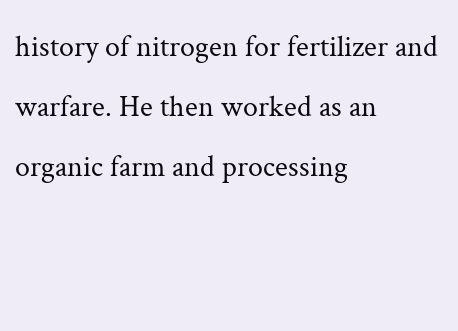history of nitrogen for fertilizer and warfare. He then worked as an organic farm and processing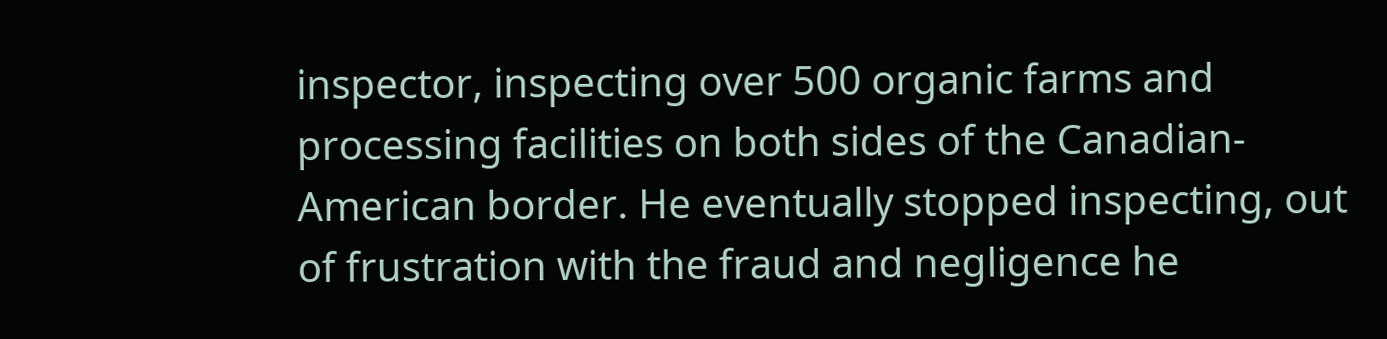inspector, inspecting over 500 organic farms and processing facilities on both sides of the Canadian-American border. He eventually stopped inspecting, out of frustration with the fraud and negligence he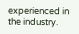experienced in the industry.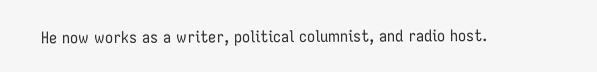He now works as a writer, political columnist, and radio host.